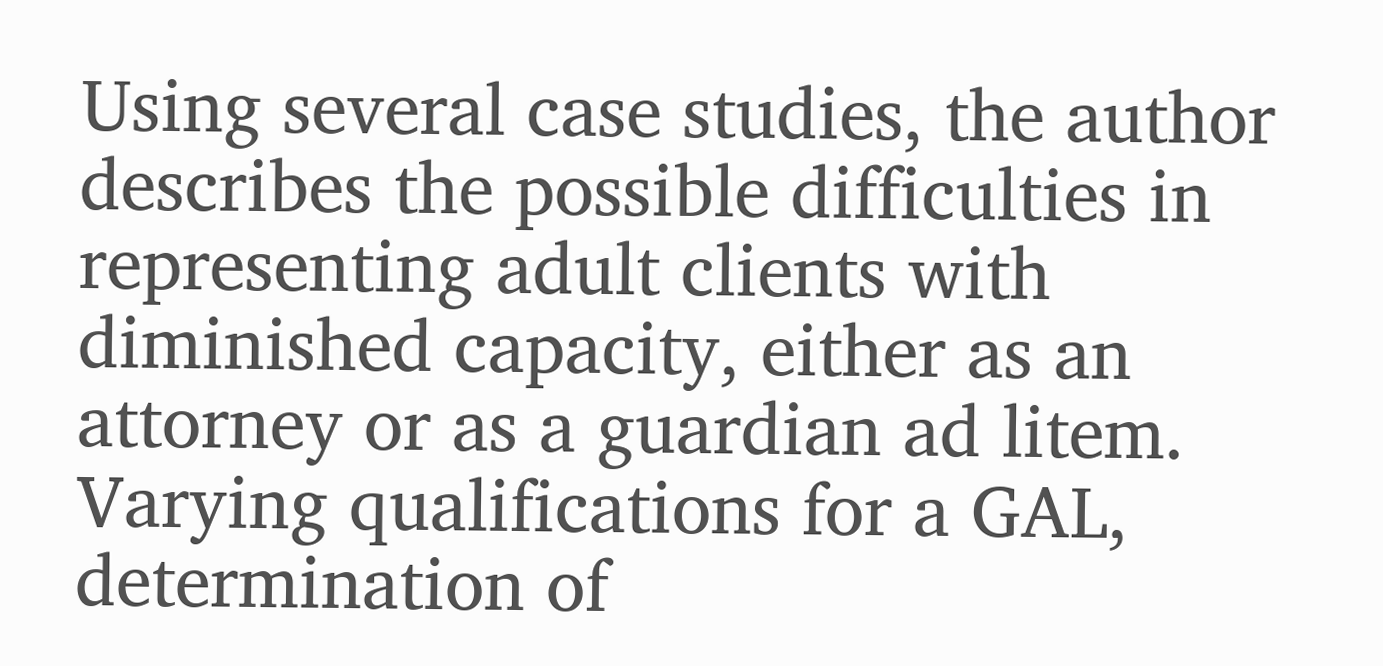Using several case studies, the author describes the possible difficulties in representing adult clients with diminished capacity, either as an attorney or as a guardian ad litem. Varying qualifications for a GAL, determination of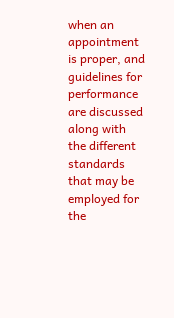when an appointment is proper, and guidelines for performance are discussed along with the different standards that may be employed for the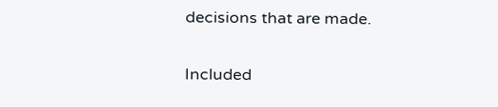decisions that are made.

Included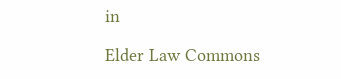in

Elder Law Commons